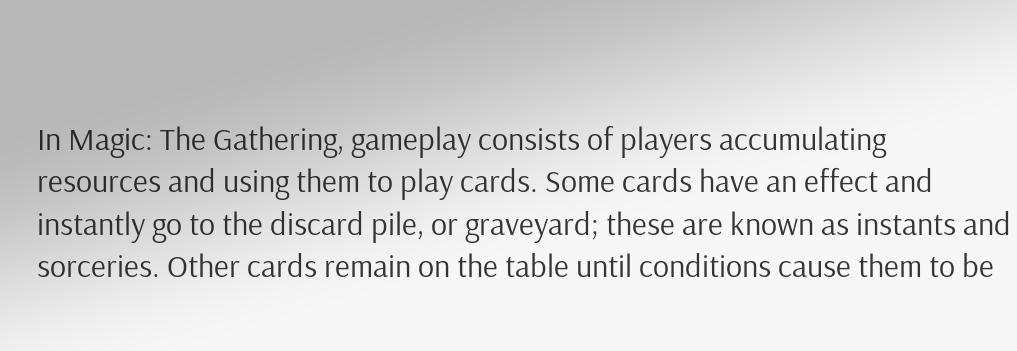In Magic: The Gathering, gameplay consists of players accumulating resources and using them to play cards. Some cards have an effect and instantly go to the discard pile, or graveyard; these are known as instants and sorceries. Other cards remain on the table until conditions cause them to be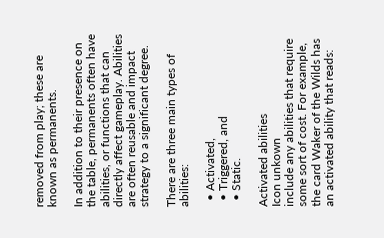removed from play; these are known as permanents.

In addition to their presence on the table, permanents often have abilities, or functions that can directly affect gameplay. Abilities are often reusable and impact strategy to a significant degree.

There are three main types of abilities:

  • Activated,
  • Triggered, and
  • Static.

Activated abilities
Icon unkown
include any abilities that require some sort of cost. For example, the card Waker of the Wilds has an activated ability that reads: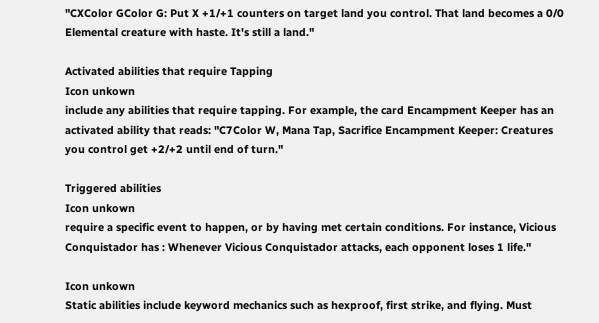"CXColor GColor G: Put X +1/+1 counters on target land you control. That land becomes a 0/0 Elemental creature with haste. It's still a land."

Activated abilities that require Tapping
Icon unkown
include any abilities that require tapping. For example, the card Encampment Keeper has an activated ability that reads: "C7Color W, Mana Tap, Sacrifice Encampment Keeper: Creatures you control get +2/+2 until end of turn."

Triggered abilities
Icon unkown
require a specific event to happen, or by having met certain conditions. For instance, Vicious Conquistador has : Whenever Vicious Conquistador attacks, each opponent loses 1 life."

Icon unkown
Static abilities include keyword mechanics such as hexproof, first strike, and flying. Must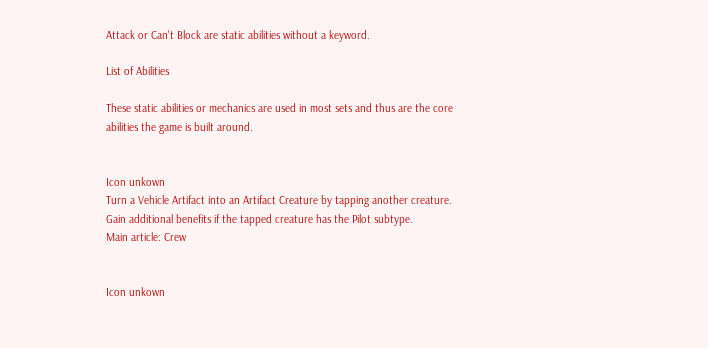Attack or Can't Block are static abilities without a keyword.

List of Abilities

These static abilities or mechanics are used in most sets and thus are the core abilities the game is built around.


Icon unkown
Turn a Vehicle Artifact into an Artifact Creature by tapping another creature. Gain additional benefits if the tapped creature has the Pilot subtype.
Main article: Crew


Icon unkown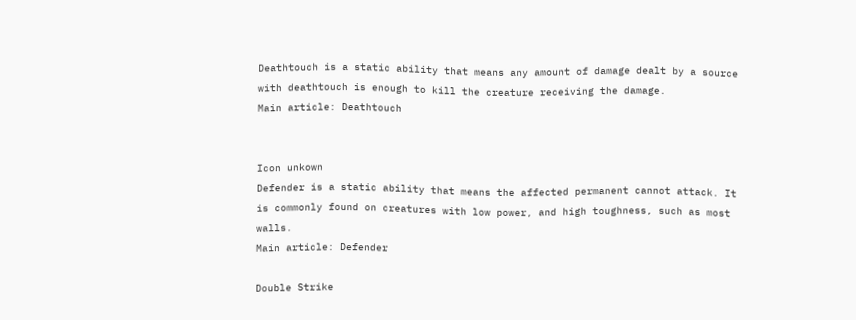Deathtouch is a static ability that means any amount of damage dealt by a source with deathtouch is enough to kill the creature receiving the damage.
Main article: Deathtouch


Icon unkown
Defender is a static ability that means the affected permanent cannot attack. It is commonly found on creatures with low power, and high toughness, such as most walls.
Main article: Defender

Double Strike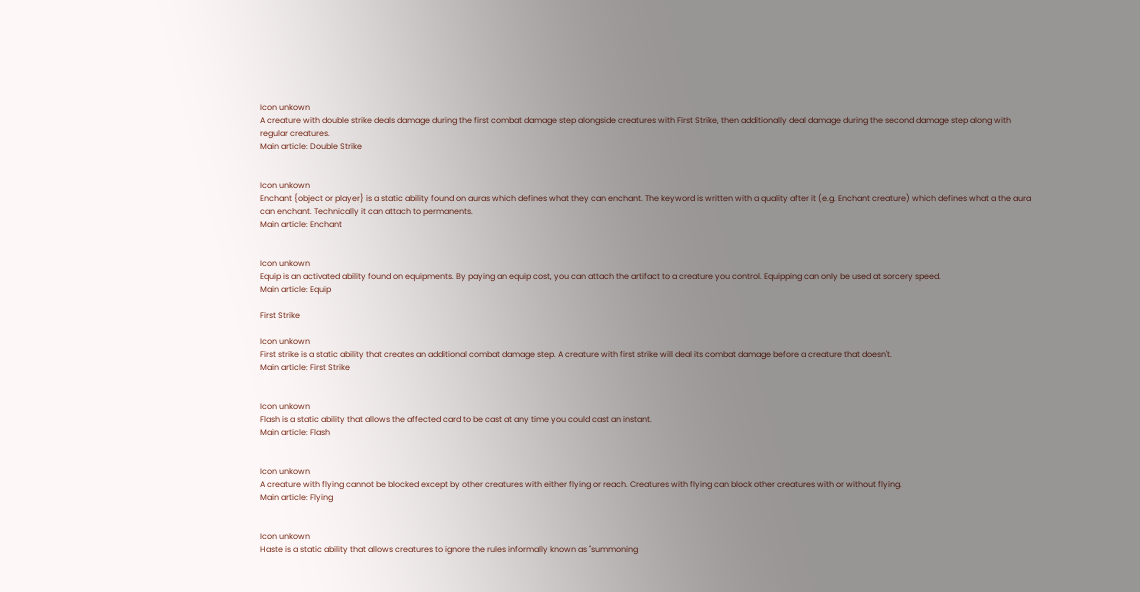Icon unkown
A creature with double strike deals damage during the first combat damage step alongside creatures with First Strike, then additionally deal damage during the second damage step along with regular creatures.
Main article: Double Strike


Icon unkown
Enchant {object or player} is a static ability found on auras which defines what they can enchant. The keyword is written with a quality after it (e.g. Enchant creature) which defines what a the aura can enchant. Technically it can attach to permanents.
Main article: Enchant


Icon unkown
Equip is an activated ability found on equipments. By paying an equip cost, you can attach the artifact to a creature you control. Equipping can only be used at sorcery speed.
Main article: Equip

First Strike

Icon unkown
First strike is a static ability that creates an additional combat damage step. A creature with first strike will deal its combat damage before a creature that doesn't.
Main article: First Strike


Icon unkown
Flash is a static ability that allows the affected card to be cast at any time you could cast an instant.
Main article: Flash


Icon unkown
A creature with flying cannot be blocked except by other creatures with either flying or reach. Creatures with flying can block other creatures with or without flying.
Main article: Flying


Icon unkown
Haste is a static ability that allows creatures to ignore the rules informally known as "summoning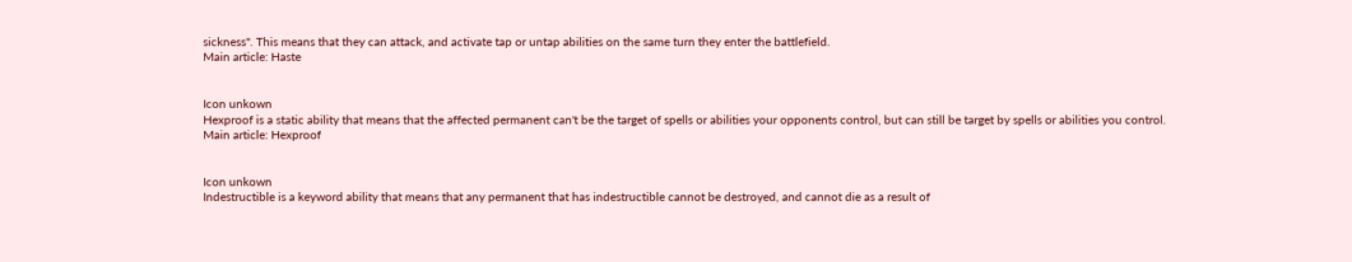sickness". This means that they can attack, and activate tap or untap abilities on the same turn they enter the battlefield.
Main article: Haste


Icon unkown
Hexproof is a static ability that means that the affected permanent can't be the target of spells or abilities your opponents control, but can still be target by spells or abilities you control.
Main article: Hexproof


Icon unkown
Indestructible is a keyword ability that means that any permanent that has indestructible cannot be destroyed, and cannot die as a result of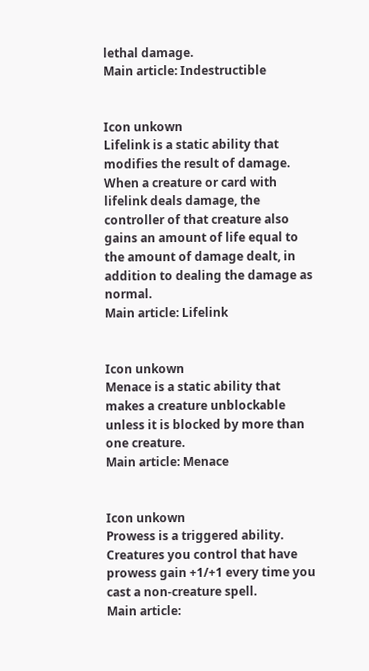lethal damage.
Main article: Indestructible


Icon unkown
Lifelink is a static ability that modifies the result of damage. When a creature or card with lifelink deals damage, the controller of that creature also gains an amount of life equal to the amount of damage dealt, in addition to dealing the damage as normal.
Main article: Lifelink


Icon unkown
Menace is a static ability that makes a creature unblockable unless it is blocked by more than one creature.
Main article: Menace


Icon unkown
Prowess is a triggered ability. Creatures you control that have prowess gain +1/+1 every time you cast a non-creature spell.
Main article: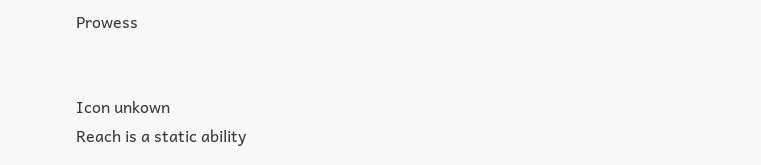Prowess


Icon unkown
Reach is a static ability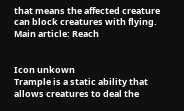that means the affected creature can block creatures with flying.
Main article: Reach


Icon unkown
Trample is a static ability that allows creatures to deal the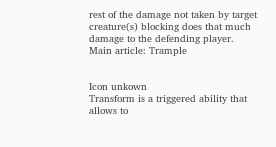rest of the damage not taken by target creature(s) blocking does that much damage to the defending player.
Main article: Trample


Icon unkown
Transform is a triggered ability that allows to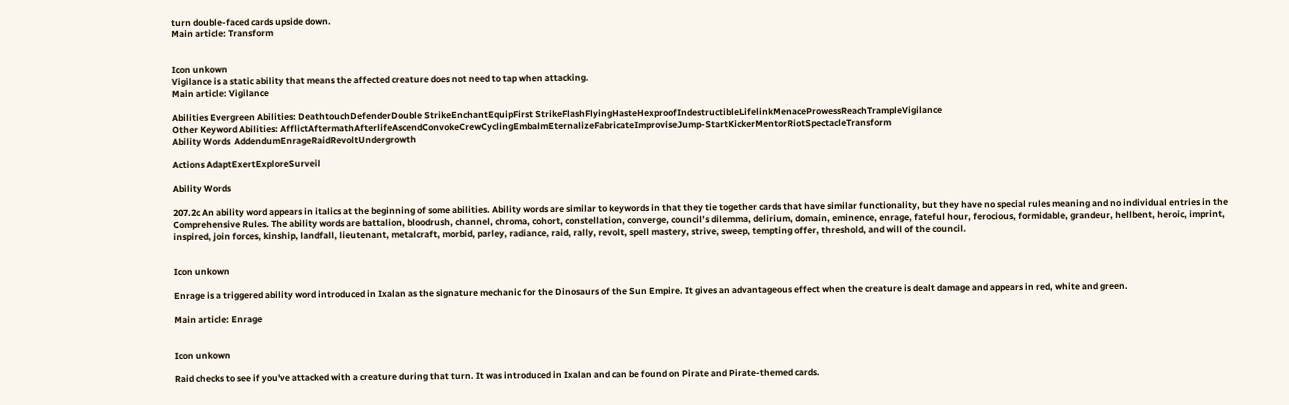turn double-faced cards upside down.
Main article: Transform


Icon unkown
Vigilance is a static ability that means the affected creature does not need to tap when attacking.
Main article: Vigilance

Abilities Evergreen Abilities: DeathtouchDefenderDouble StrikeEnchantEquipFirst StrikeFlashFlyingHasteHexproofIndestructibleLifelinkMenaceProwessReachTrampleVigilance
Other Keyword Abilities: AfflictAftermathAfterlifeAscendConvokeCrewCyclingEmbalmEternalizeFabricateImproviseJump-StartKickerMentorRiotSpectacleTransform
Ability Words  AddendumEnrageRaidRevoltUndergrowth

Actions AdaptExertExploreSurveil

Ability Words

207.2c An ability word appears in italics at the beginning of some abilities. Ability words are similar to keywords in that they tie together cards that have similar functionality, but they have no special rules meaning and no individual entries in the Comprehensive Rules. The ability words are battalion, bloodrush, channel, chroma, cohort, constellation, converge, council’s dilemma, delirium, domain, eminence, enrage, fateful hour, ferocious, formidable, grandeur, hellbent, heroic, imprint, inspired, join forces, kinship, landfall, lieutenant, metalcraft, morbid, parley, radiance, raid, rally, revolt, spell mastery, strive, sweep, tempting offer, threshold, and will of the council.


Icon unkown

Enrage is a triggered ability word introduced in Ixalan as the signature mechanic for the Dinosaurs of the Sun Empire. It gives an advantageous effect when the creature is dealt damage and appears in red, white and green.

Main article: Enrage


Icon unkown

Raid checks to see if you've attacked with a creature during that turn. It was introduced in Ixalan and can be found on Pirate and Pirate-themed cards.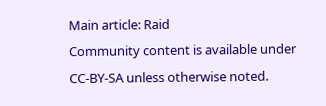Main article: Raid
Community content is available under CC-BY-SA unless otherwise noted.